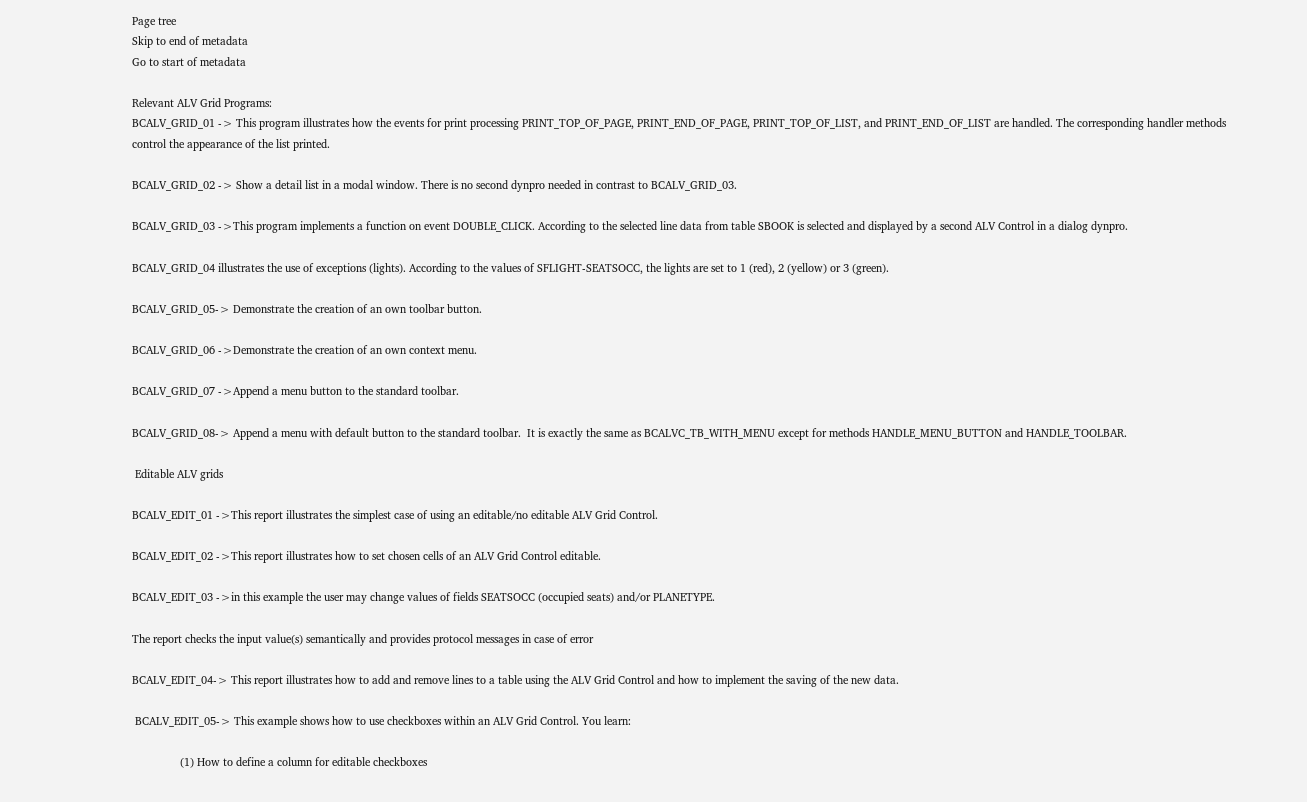Page tree
Skip to end of metadata
Go to start of metadata

Relevant ALV Grid Programs:
BCALV_GRID_01 -> This program illustrates how the events for print processing PRINT_TOP_OF_PAGE, PRINT_END_OF_PAGE, PRINT_TOP_OF_LIST, and PRINT_END_OF_LIST are handled. The corresponding handler methods control the appearance of the list printed.

BCALV_GRID_02 -> Show a detail list in a modal window. There is no second dynpro needed in contrast to BCALV_GRID_03.

BCALV_GRID_03 ->This program implements a function on event DOUBLE_CLICK. According to the selected line data from table SBOOK is selected and displayed by a second ALV Control in a dialog dynpro.

BCALV_GRID_04 illustrates the use of exceptions (lights). According to the values of SFLIGHT-SEATSOCC, the lights are set to 1 (red), 2 (yellow) or 3 (green).

BCALV_GRID_05-> Demonstrate the creation of an own toolbar button.

BCALV_GRID_06 ->Demonstrate the creation of an own context menu.

BCALV_GRID_07 ->Append a menu button to the standard toolbar.

BCALV_GRID_08-> Append a menu with default button to the standard toolbar.  It is exactly the same as BCALVC_TB_WITH_MENU except for methods HANDLE_MENU_BUTTON and HANDLE_TOOLBAR.

 Editable ALV grids

BCALV_EDIT_01 ->This report illustrates the simplest case of using an editable/no editable ALV Grid Control.

BCALV_EDIT_02 ->This report illustrates how to set chosen cells of an ALV Grid Control editable.

BCALV_EDIT_03 ->in this example the user may change values of fields SEATSOCC (occupied seats) and/or PLANETYPE.

The report checks the input value(s) semantically and provides protocol messages in case of error

BCALV_EDIT_04-> This report illustrates how to add and remove lines to a table using the ALV Grid Control and how to implement the saving of the new data.

 BCALV_EDIT_05-> This example shows how to use checkboxes within an ALV Grid Control. You learn:

                (1) How to define a column for editable checkboxes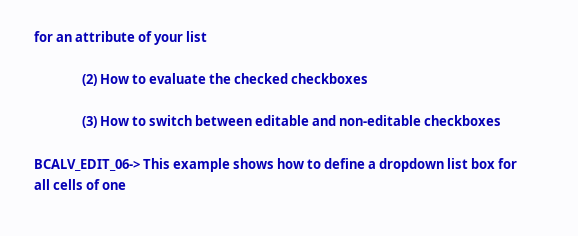for an attribute of your list

                (2) How to evaluate the checked checkboxes

                (3) How to switch between editable and non-editable checkboxes

BCALV_EDIT_06-> This example shows how to define a dropdown list box for all cells of one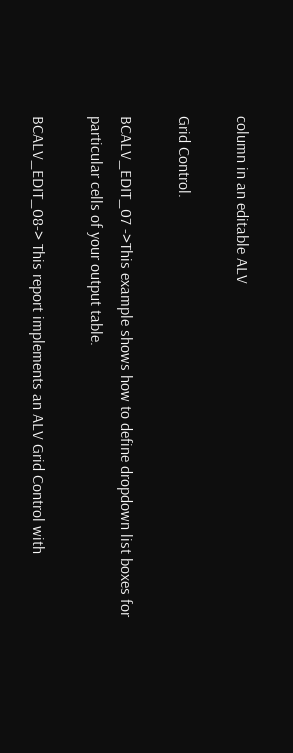column in an editable ALV

Grid Control.

BCALV_EDIT_07 ->This example shows how to define dropdown list boxes for particular cells of your output table.

BCALV_EDIT_08-> This report implements an ALV Grid Control with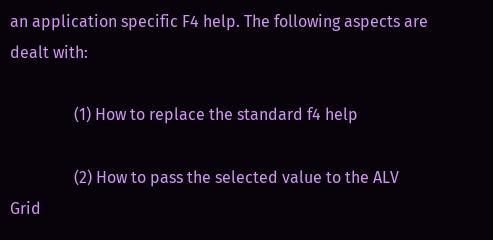an application specific F4 help. The following aspects are dealt with:

                (1) How to replace the standard f4 help

                (2) How to pass the selected value to the ALV Grid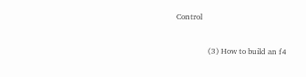Control

                (3) How to build an f4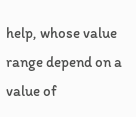help, whose value range depend on a value of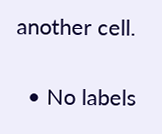another cell.

  • No labels